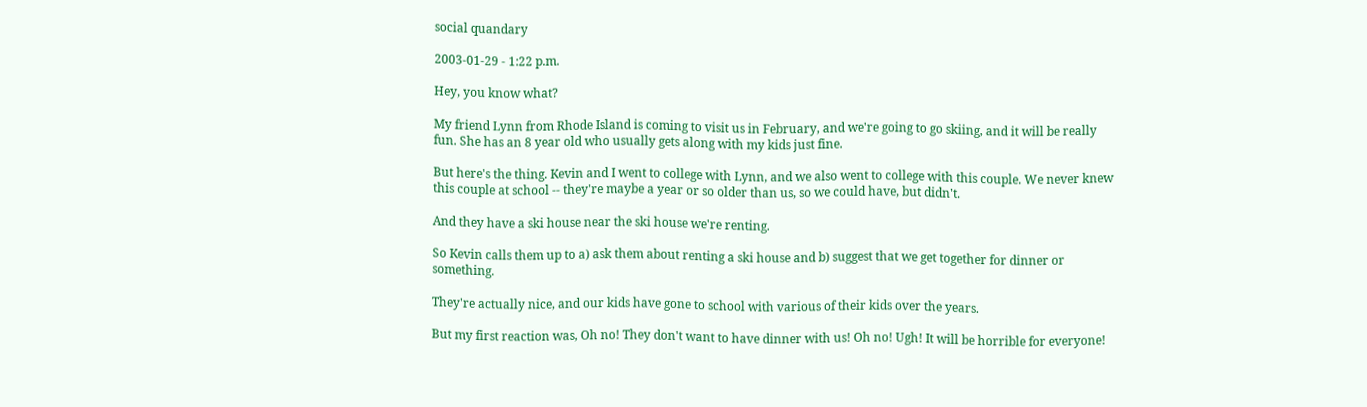social quandary

2003-01-29 - 1:22 p.m.

Hey, you know what?

My friend Lynn from Rhode Island is coming to visit us in February, and we're going to go skiing, and it will be really fun. She has an 8 year old who usually gets along with my kids just fine.

But here's the thing. Kevin and I went to college with Lynn, and we also went to college with this couple. We never knew this couple at school -- they're maybe a year or so older than us, so we could have, but didn't.

And they have a ski house near the ski house we're renting.

So Kevin calls them up to a) ask them about renting a ski house and b) suggest that we get together for dinner or something.

They're actually nice, and our kids have gone to school with various of their kids over the years.

But my first reaction was, Oh no! They don't want to have dinner with us! Oh no! Ugh! It will be horrible for everyone!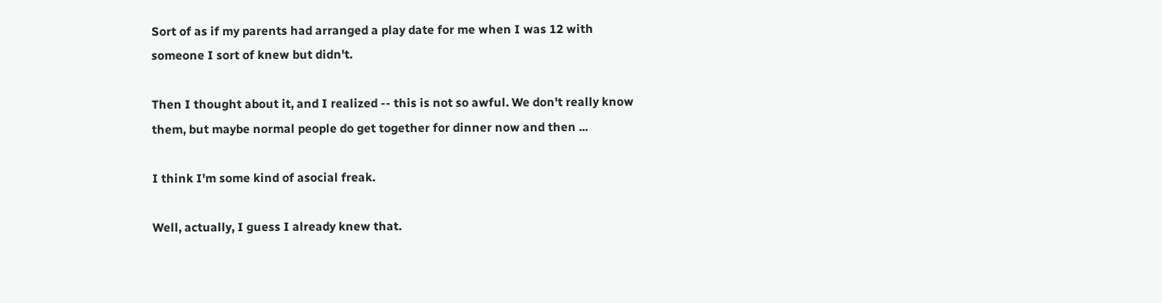Sort of as if my parents had arranged a play date for me when I was 12 with someone I sort of knew but didn't.

Then I thought about it, and I realized -- this is not so awful. We don't really know them, but maybe normal people do get together for dinner now and then ...

I think I'm some kind of asocial freak.

Well, actually, I guess I already knew that.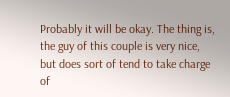Probably it will be okay. The thing is, the guy of this couple is very nice, but does sort of tend to take charge of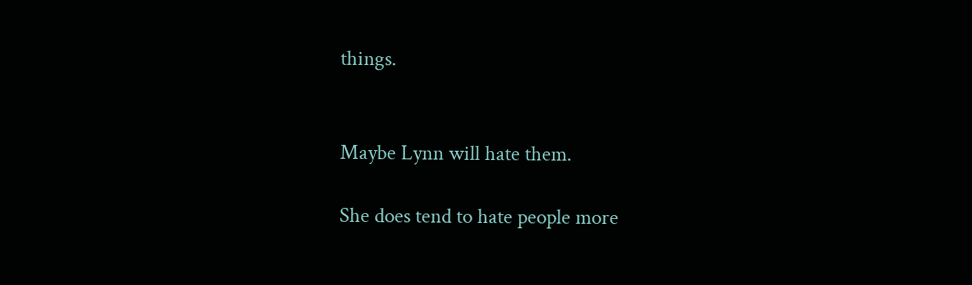things.


Maybe Lynn will hate them.

She does tend to hate people more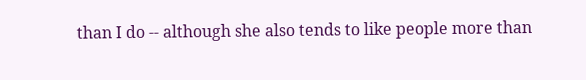than I do -- although she also tends to like people more than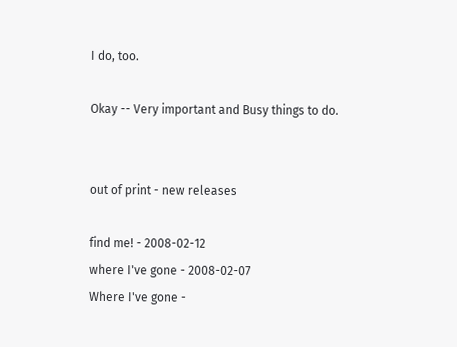I do, too.

Okay -- Very important and Busy things to do.


out of print - new releases

find me! - 2008-02-12
where I've gone - 2008-02-07
Where I've gone -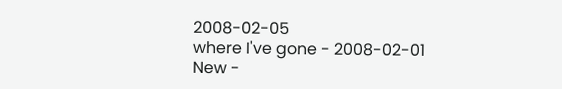2008-02-05
where I've gone - 2008-02-01
New -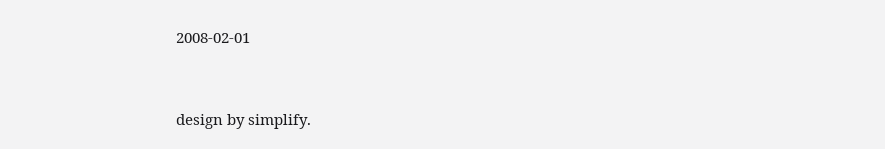2008-02-01


design by simplify.